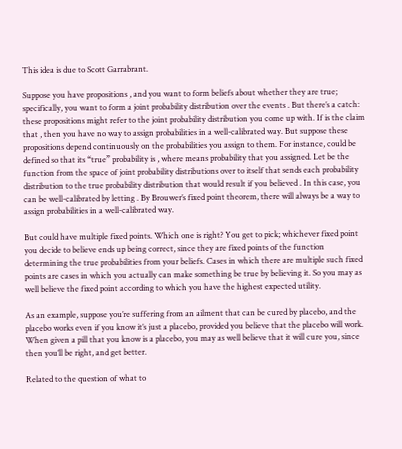This idea is due to Scott Garrabrant.

Suppose you have propositions , and you want to form beliefs about whether they are true; specifically, you want to form a joint probability distribution over the events . But there’s a catch: these propositions might refer to the joint probability distribution you come up with. If is the claim that , then you have no way to assign probabilities in a well-calibrated way. But suppose these propositions depend continuously on the probabilities you assign to them. For instance, could be defined so that its “true” probability is , where means probability that you assigned. Let be the function from the space of joint probability distributions over to itself that sends each probability distribution to the true probability distribution that would result if you believed . In this case, you can be well-calibrated by letting . By Brouwer’s fixed point theorem, there will always be a way to assign probabilities in a well-calibrated way.

But could have multiple fixed points. Which one is right? You get to pick; whichever fixed point you decide to believe ends up being correct, since they are fixed points of the function determining the true probabilities from your beliefs. Cases in which there are multiple such fixed points are cases in which you actually can make something be true by believing it. So you may as well believe the fixed point according to which you have the highest expected utility.

As an example, suppose you’re suffering from an ailment that can be cured by placebo, and the placebo works even if you know it’s just a placebo, provided you believe that the placebo will work. When given a pill that you know is a placebo, you may as well believe that it will cure you, since then you’ll be right, and get better.

Related to the question of what to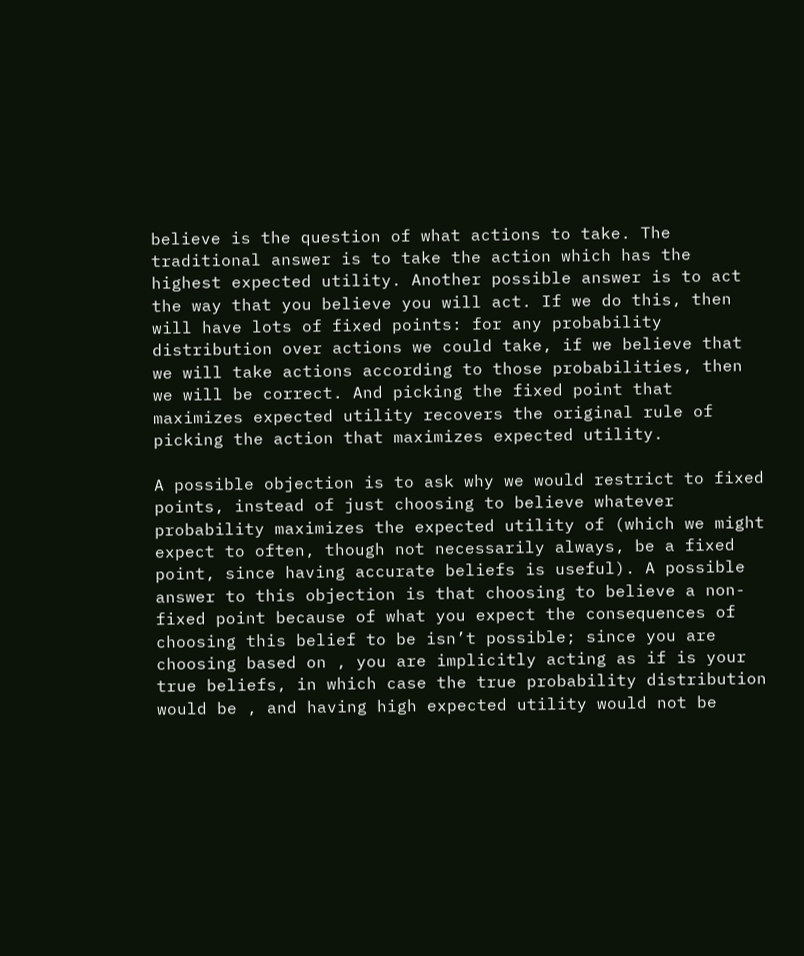believe is the question of what actions to take. The traditional answer is to take the action which has the highest expected utility. Another possible answer is to act the way that you believe you will act. If we do this, then will have lots of fixed points: for any probability distribution over actions we could take, if we believe that we will take actions according to those probabilities, then we will be correct. And picking the fixed point that maximizes expected utility recovers the original rule of picking the action that maximizes expected utility.

A possible objection is to ask why we would restrict to fixed points, instead of just choosing to believe whatever probability maximizes the expected utility of (which we might expect to often, though not necessarily always, be a fixed point, since having accurate beliefs is useful). A possible answer to this objection is that choosing to believe a non-fixed point because of what you expect the consequences of choosing this belief to be isn’t possible; since you are choosing based on , you are implicitly acting as if is your true beliefs, in which case the true probability distribution would be , and having high expected utility would not be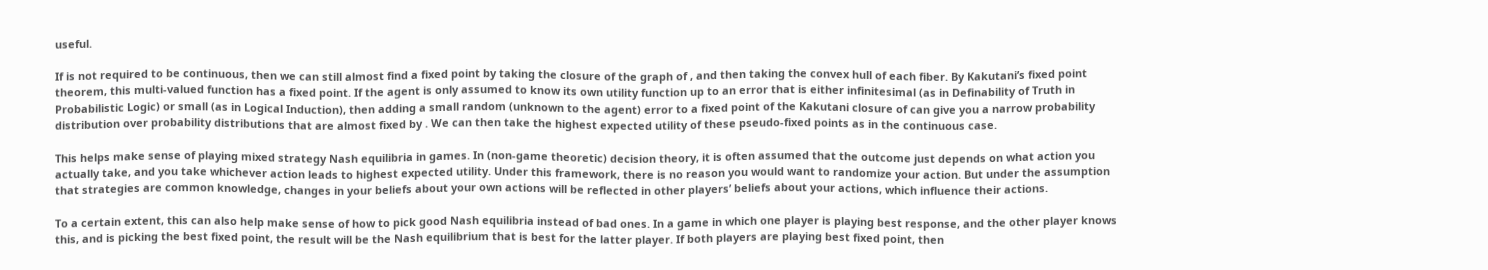useful.

If is not required to be continuous, then we can still almost find a fixed point by taking the closure of the graph of , and then taking the convex hull of each fiber. By Kakutani’s fixed point theorem, this multi-valued function has a fixed point. If the agent is only assumed to know its own utility function up to an error that is either infinitesimal (as in Definability of Truth in Probabilistic Logic) or small (as in Logical Induction), then adding a small random (unknown to the agent) error to a fixed point of the Kakutani closure of can give you a narrow probability distribution over probability distributions that are almost fixed by . We can then take the highest expected utility of these pseudo-fixed points as in the continuous case.

This helps make sense of playing mixed strategy Nash equilibria in games. In (non-game theoretic) decision theory, it is often assumed that the outcome just depends on what action you actually take, and you take whichever action leads to highest expected utility. Under this framework, there is no reason you would want to randomize your action. But under the assumption that strategies are common knowledge, changes in your beliefs about your own actions will be reflected in other players’ beliefs about your actions, which influence their actions.

To a certain extent, this can also help make sense of how to pick good Nash equilibria instead of bad ones. In a game in which one player is playing best response, and the other player knows this, and is picking the best fixed point, the result will be the Nash equilibrium that is best for the latter player. If both players are playing best fixed point, then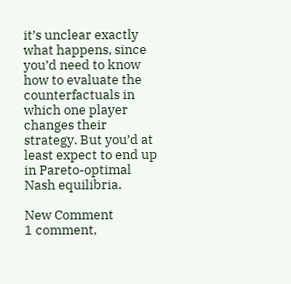it’s unclear exactly what happens, since you’d need to know how to evaluate the counterfactuals in which one player changes their strategy. But you’d at least expect to end up in Pareto-optimal Nash equilibria.

New Comment
1 comment,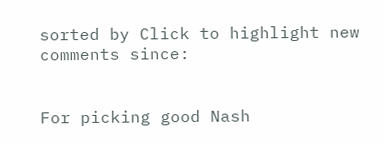sorted by Click to highlight new comments since:


For picking good Nash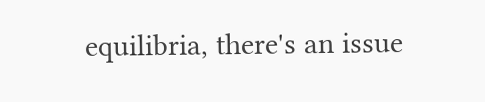equilibria, there's an issue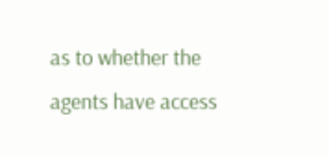as to whether the agents have access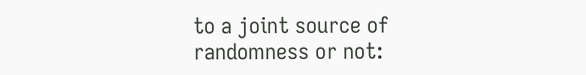to a joint source of randomness or not: